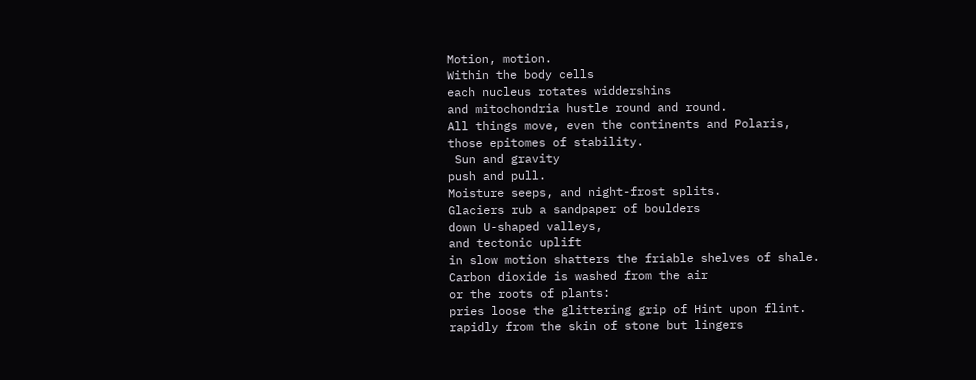Motion, motion.
Within the body cells
each nucleus rotates widdershins
and mitochondria hustle round and round.
All things move, even the continents and Polaris,
those epitomes of stability.
 Sun and gravity
push and pull.
Moisture seeps, and night-frost splits.
Glaciers rub a sandpaper of boulders
down U-shaped valleys,
and tectonic uplift
in slow motion shatters the friable shelves of shale.
Carbon dioxide is washed from the air
or the roots of plants:
pries loose the glittering grip of Hint upon flint.
rapidly from the skin of stone but lingers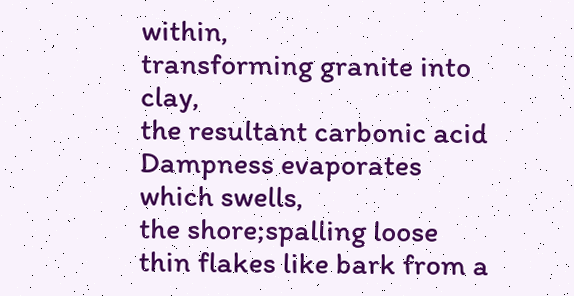within,
transforming granite into clay,
the resultant carbonic acid
Dampness evaporates
which swells,
the shore;spalling loose thin flakes like bark from a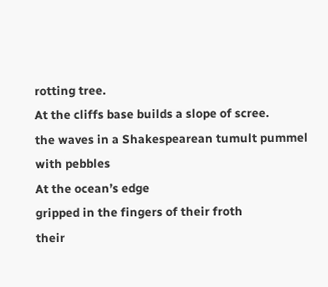rotting tree.
At the cliffs base builds a slope of scree.
the waves in a Shakespearean tumult pummel with pebbles
At the ocean’s edge
gripped in the fingers of their froth
their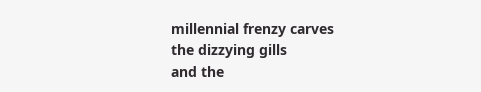millennial frenzy carves
the dizzying gills
and the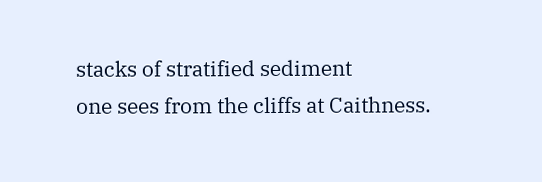stacks of stratified sediment
one sees from the cliffs at Caithness.